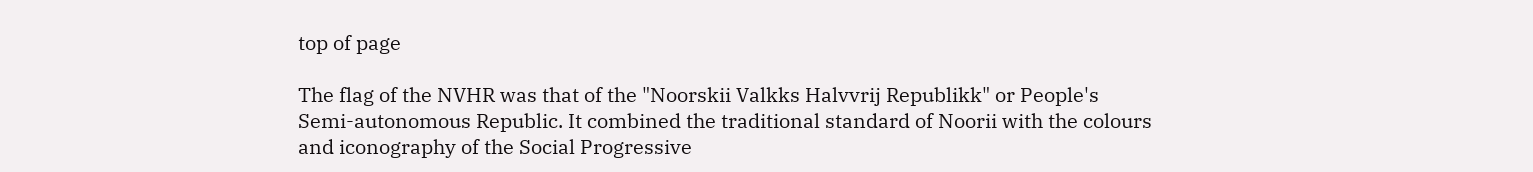top of page

The flag of the NVHR was that of the "Noorskii Valkks Halvvrij Republikk" or People's Semi-autonomous Republic. It combined the traditional standard of Noorii with the colours and iconography of the Social Progressive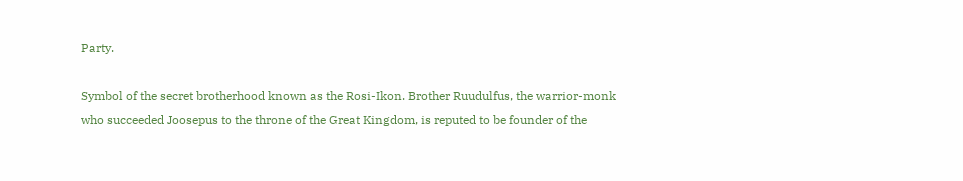Party.

Symbol of the secret brotherhood known as the Rosi-Ikon. Brother Ruudulfus, the warrior-monk who succeeded Joosepus to the throne of the Great Kingdom, is reputed to be founder of the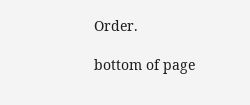Order.

bottom of page